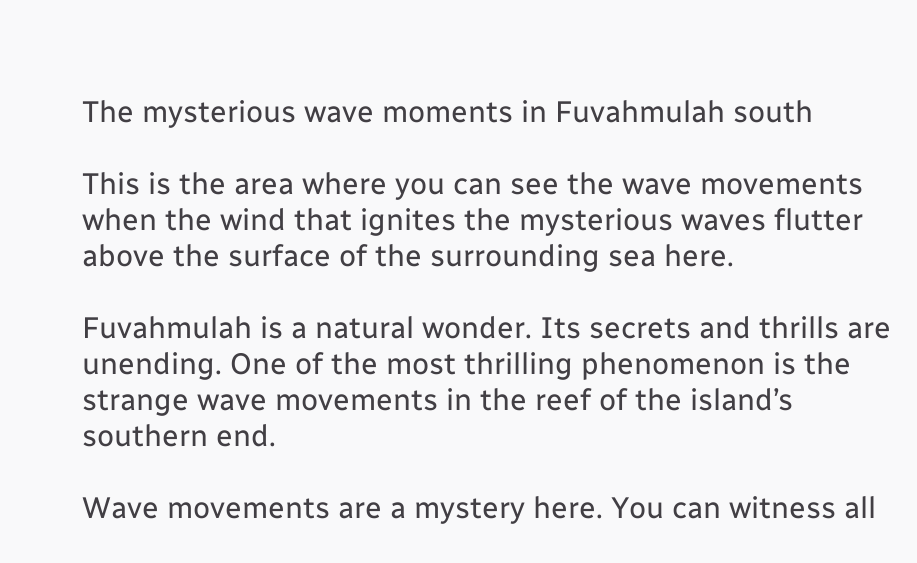The mysterious wave moments in Fuvahmulah south

This is the area where you can see the wave movements when the wind that ignites the mysterious waves flutter above the surface of the surrounding sea here.

Fuvahmulah is a natural wonder. Its secrets and thrills are unending. One of the most thrilling phenomenon is the strange wave movements in the reef of the island’s southern end.

Wave movements are a mystery here. You can witness all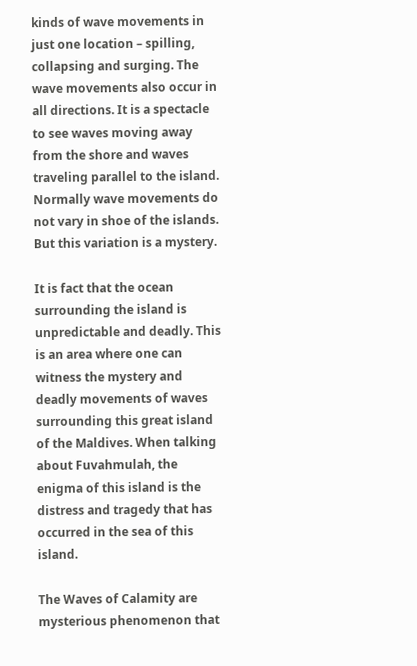kinds of wave movements in just one location – spilling, collapsing and surging. The wave movements also occur in all directions. It is a spectacle to see waves moving away from the shore and waves traveling parallel to the island. Normally wave movements do not vary in shoe of the islands. But this variation is a mystery.

It is fact that the ocean surrounding the island is unpredictable and deadly. This is an area where one can witness the mystery and deadly movements of waves surrounding this great island of the Maldives. When talking about Fuvahmulah, the enigma of this island is the distress and tragedy that has occurred in the sea of this island.

The Waves of Calamity are mysterious phenomenon that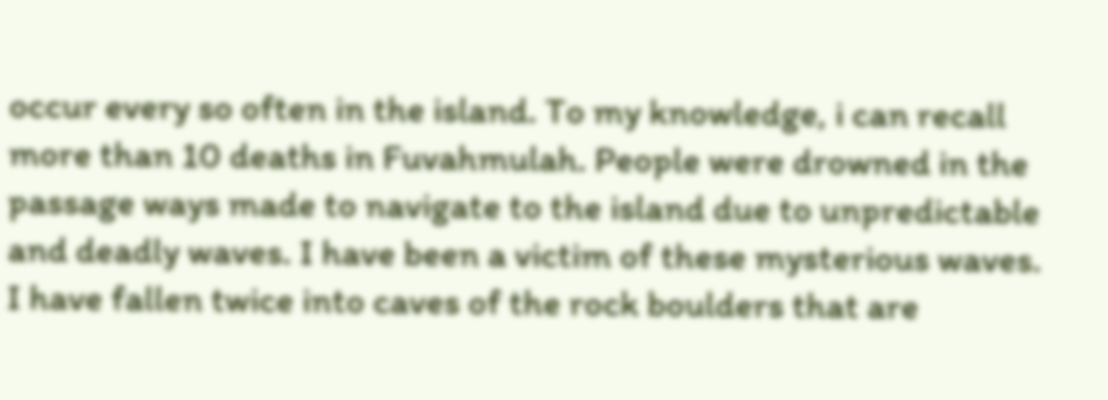occur every so often in the island. To my knowledge, i can recall more than 10 deaths in Fuvahmulah. People were drowned in the passage ways made to navigate to the island due to unpredictable and deadly waves. I have been a victim of these mysterious waves. I have fallen twice into caves of the rock boulders that are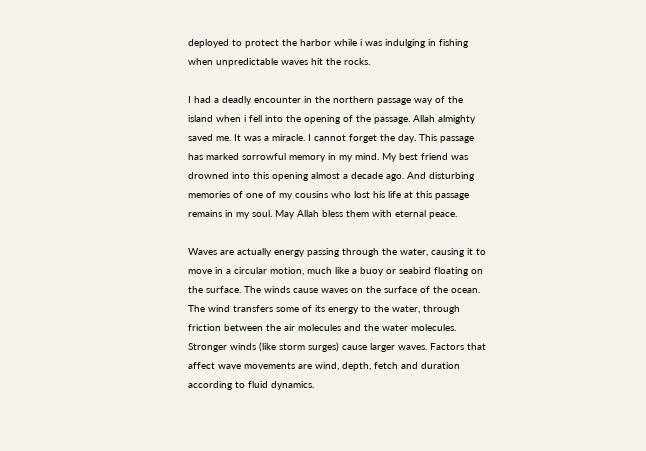deployed to protect the harbor while i was indulging in fishing when unpredictable waves hit the rocks.

I had a deadly encounter in the northern passage way of the island when i fell into the opening of the passage. Allah almighty saved me. It was a miracle. I cannot forget the day. This passage has marked sorrowful memory in my mind. My best friend was drowned into this opening almost a decade ago. And disturbing memories of one of my cousins who lost his life at this passage remains in my soul. May Allah bless them with eternal peace.

Waves are actually energy passing through the water, causing it to move in a circular motion, much like a buoy or seabird floating on the surface. The winds cause waves on the surface of the ocean. The wind transfers some of its energy to the water, through friction between the air molecules and the water molecules. Stronger winds (like storm surges) cause larger waves. Factors that affect wave movements are wind, depth, fetch and duration according to fluid dynamics.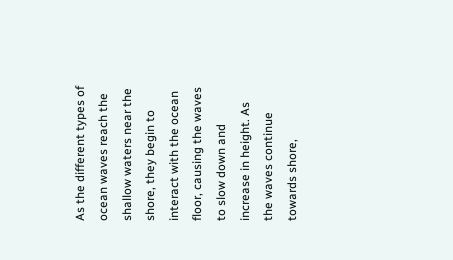As the different types of ocean waves reach the shallow waters near the shore, they begin to interact with the ocean floor, causing the waves to slow down and increase in height. As the waves continue towards shore,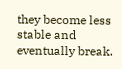they become less stable and eventually break.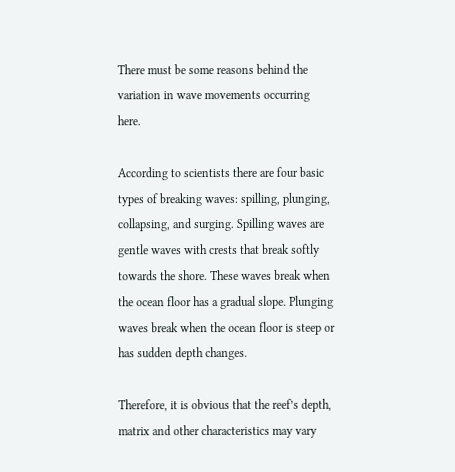There must be some reasons behind the variation in wave movements occurring here.

According to scientists there are four basic types of breaking waves: spilling, plunging, collapsing, and surging. Spilling waves are gentle waves with crests that break softly towards the shore. These waves break when the ocean floor has a gradual slope. Plunging waves break when the ocean floor is steep or has sudden depth changes.

Therefore, it is obvious that the reef’s depth, matrix and other characteristics may vary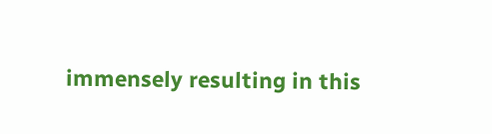immensely resulting in this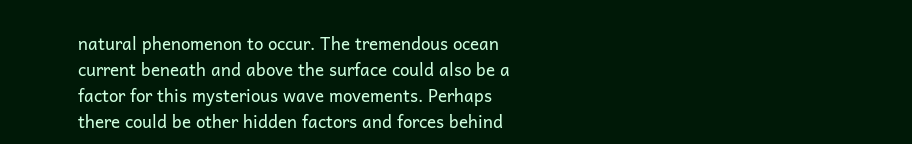natural phenomenon to occur. The tremendous ocean current beneath and above the surface could also be a factor for this mysterious wave movements. Perhaps there could be other hidden factors and forces behind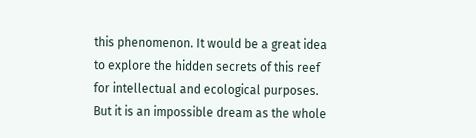this phenomenon. It would be a great idea to explore the hidden secrets of this reef for intellectual and ecological purposes. But it is an impossible dream as the whole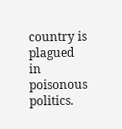country is plagued in poisonous politics.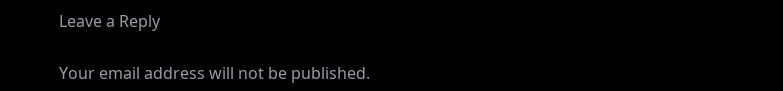Leave a Reply

Your email address will not be published.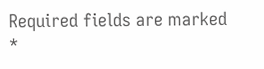Required fields are marked *